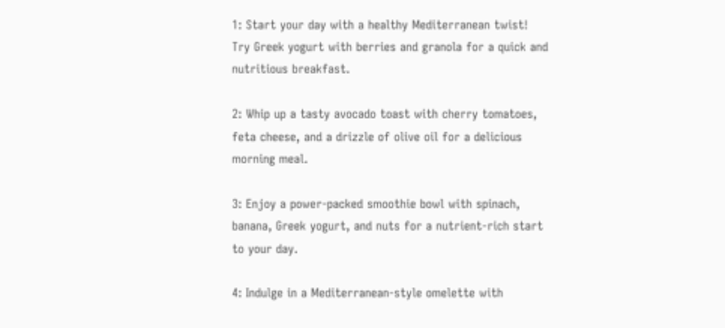1: Start your day with a healthy Mediterranean twist! Try Greek yogurt with berries and granola for a quick and nutritious breakfast.

2: Whip up a tasty avocado toast with cherry tomatoes, feta cheese, and a drizzle of olive oil for a delicious morning meal.

3: Enjoy a power-packed smoothie bowl with spinach, banana, Greek yogurt, and nuts for a nutrient-rich start to your day.

4: Indulge in a Mediterranean-style omelette with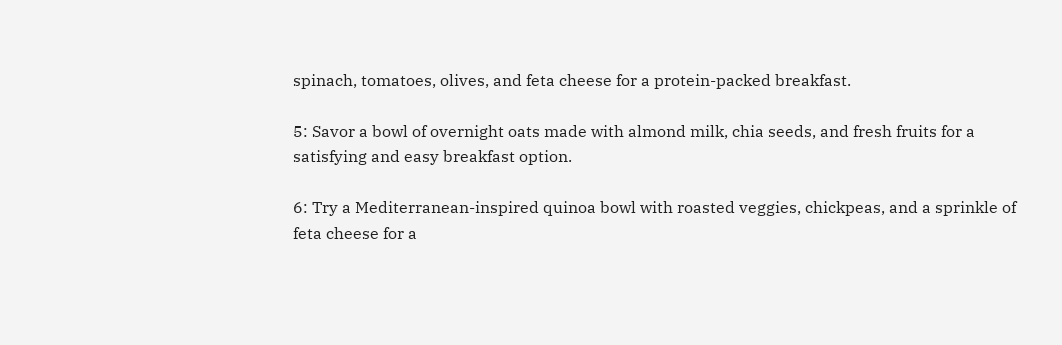spinach, tomatoes, olives, and feta cheese for a protein-packed breakfast.

5: Savor a bowl of overnight oats made with almond milk, chia seeds, and fresh fruits for a satisfying and easy breakfast option.

6: Try a Mediterranean-inspired quinoa bowl with roasted veggies, chickpeas, and a sprinkle of feta cheese for a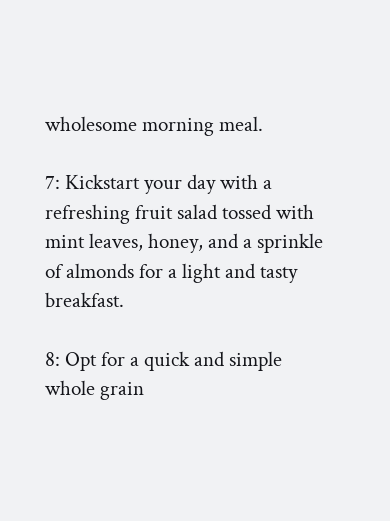wholesome morning meal.

7: Kickstart your day with a refreshing fruit salad tossed with mint leaves, honey, and a sprinkle of almonds for a light and tasty breakfast.

8: Opt for a quick and simple whole grain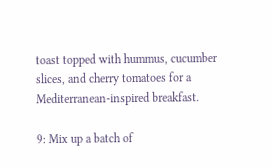toast topped with hummus, cucumber slices, and cherry tomatoes for a Mediterranean-inspired breakfast.

9: Mix up a batch of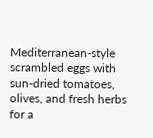Mediterranean-style scrambled eggs with sun-dried tomatoes, olives, and fresh herbs for a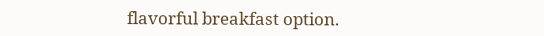flavorful breakfast option.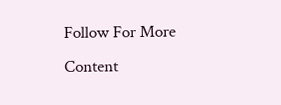Follow For More Content